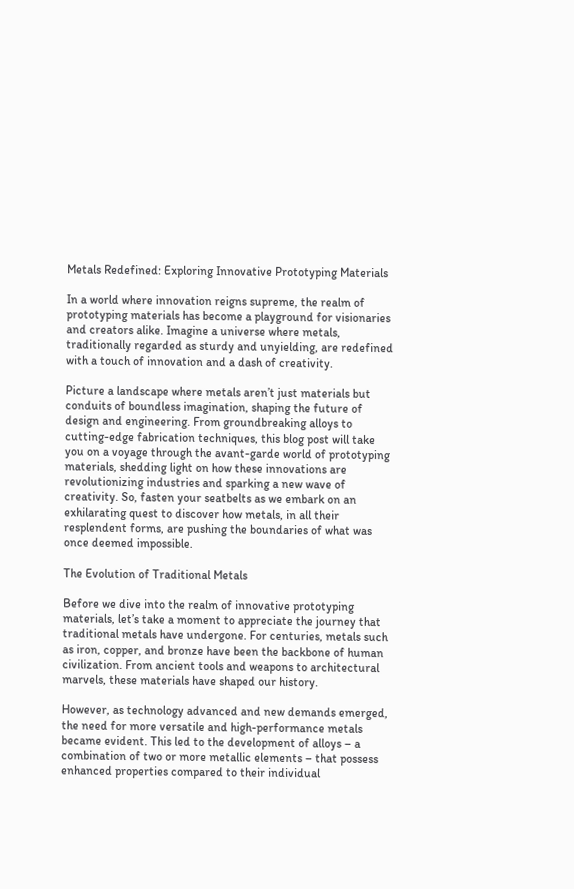Metals Redefined: Exploring Innovative Prototyping Materials

In a world where innovation reigns supreme, the realm of prototyping materials has become a playground for visionaries and creators alike. Imagine a universe where metals, traditionally regarded as sturdy and unyielding, are redefined with a touch of innovation and a dash of creativity.

Picture a landscape where metals aren’t just materials but conduits of boundless imagination, shaping the future of design and engineering. From groundbreaking alloys to cutting-edge fabrication techniques, this blog post will take you on a voyage through the avant-garde world of prototyping materials, shedding light on how these innovations are revolutionizing industries and sparking a new wave of creativity. So, fasten your seatbelts as we embark on an exhilarating quest to discover how metals, in all their resplendent forms, are pushing the boundaries of what was once deemed impossible.

The Evolution of Traditional Metals

Before we dive into the realm of innovative prototyping materials, let’s take a moment to appreciate the journey that traditional metals have undergone. For centuries, metals such as iron, copper, and bronze have been the backbone of human civilization. From ancient tools and weapons to architectural marvels, these materials have shaped our history.

However, as technology advanced and new demands emerged, the need for more versatile and high-performance metals became evident. This led to the development of alloys – a combination of two or more metallic elements – that possess enhanced properties compared to their individual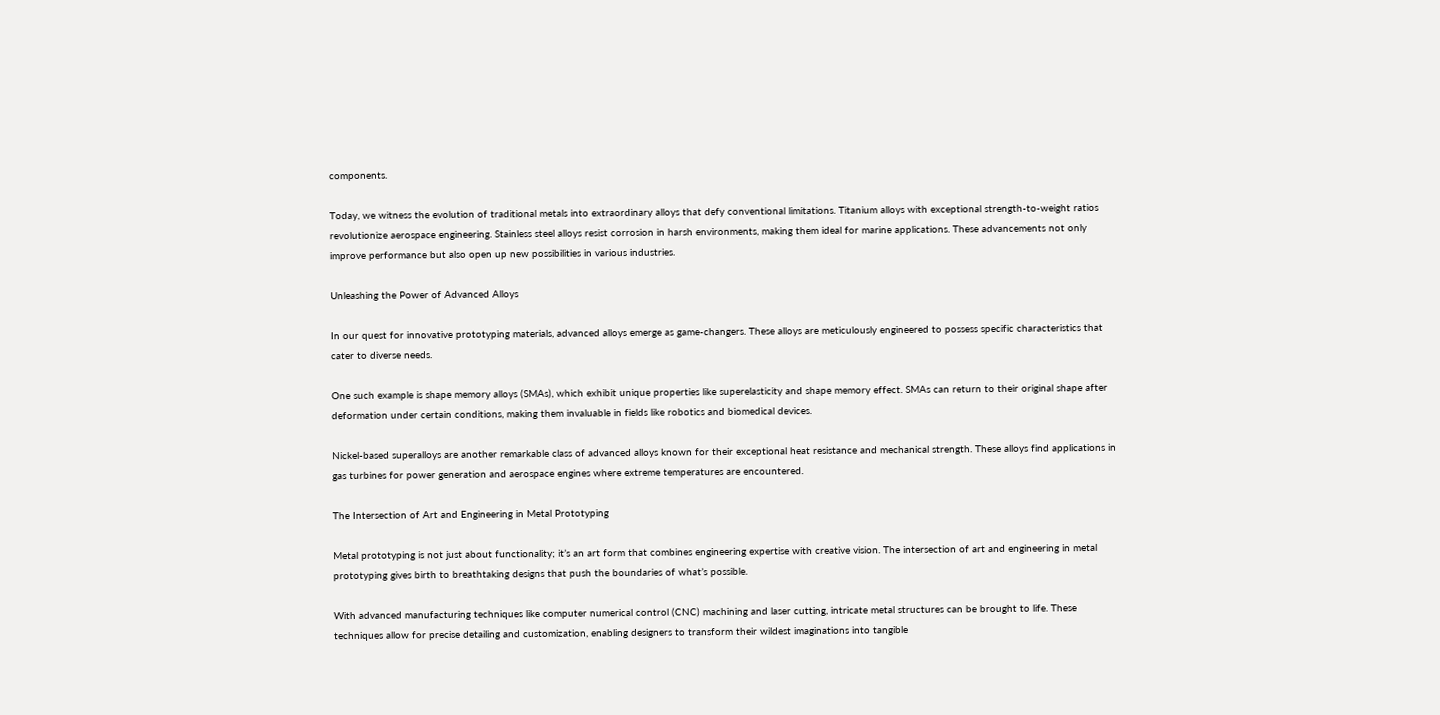components.

Today, we witness the evolution of traditional metals into extraordinary alloys that defy conventional limitations. Titanium alloys with exceptional strength-to-weight ratios revolutionize aerospace engineering. Stainless steel alloys resist corrosion in harsh environments, making them ideal for marine applications. These advancements not only improve performance but also open up new possibilities in various industries.

Unleashing the Power of Advanced Alloys

In our quest for innovative prototyping materials, advanced alloys emerge as game-changers. These alloys are meticulously engineered to possess specific characteristics that cater to diverse needs.

One such example is shape memory alloys (SMAs), which exhibit unique properties like superelasticity and shape memory effect. SMAs can return to their original shape after deformation under certain conditions, making them invaluable in fields like robotics and biomedical devices.

Nickel-based superalloys are another remarkable class of advanced alloys known for their exceptional heat resistance and mechanical strength. These alloys find applications in gas turbines for power generation and aerospace engines where extreme temperatures are encountered.

The Intersection of Art and Engineering in Metal Prototyping

Metal prototyping is not just about functionality; it’s an art form that combines engineering expertise with creative vision. The intersection of art and engineering in metal prototyping gives birth to breathtaking designs that push the boundaries of what’s possible.

With advanced manufacturing techniques like computer numerical control (CNC) machining and laser cutting, intricate metal structures can be brought to life. These techniques allow for precise detailing and customization, enabling designers to transform their wildest imaginations into tangible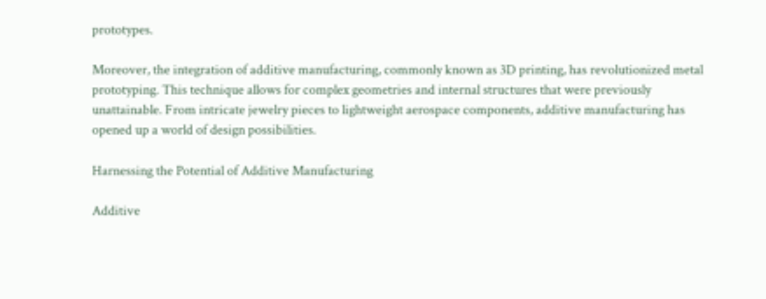prototypes.

Moreover, the integration of additive manufacturing, commonly known as 3D printing, has revolutionized metal prototyping. This technique allows for complex geometries and internal structures that were previously unattainable. From intricate jewelry pieces to lightweight aerospace components, additive manufacturing has opened up a world of design possibilities.

Harnessing the Potential of Additive Manufacturing

Additive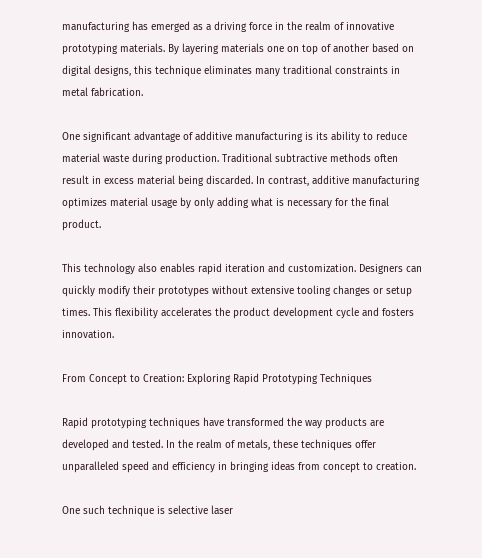manufacturing has emerged as a driving force in the realm of innovative prototyping materials. By layering materials one on top of another based on digital designs, this technique eliminates many traditional constraints in metal fabrication.

One significant advantage of additive manufacturing is its ability to reduce material waste during production. Traditional subtractive methods often result in excess material being discarded. In contrast, additive manufacturing optimizes material usage by only adding what is necessary for the final product.

This technology also enables rapid iteration and customization. Designers can quickly modify their prototypes without extensive tooling changes or setup times. This flexibility accelerates the product development cycle and fosters innovation.

From Concept to Creation: Exploring Rapid Prototyping Techniques

Rapid prototyping techniques have transformed the way products are developed and tested. In the realm of metals, these techniques offer unparalleled speed and efficiency in bringing ideas from concept to creation.

One such technique is selective laser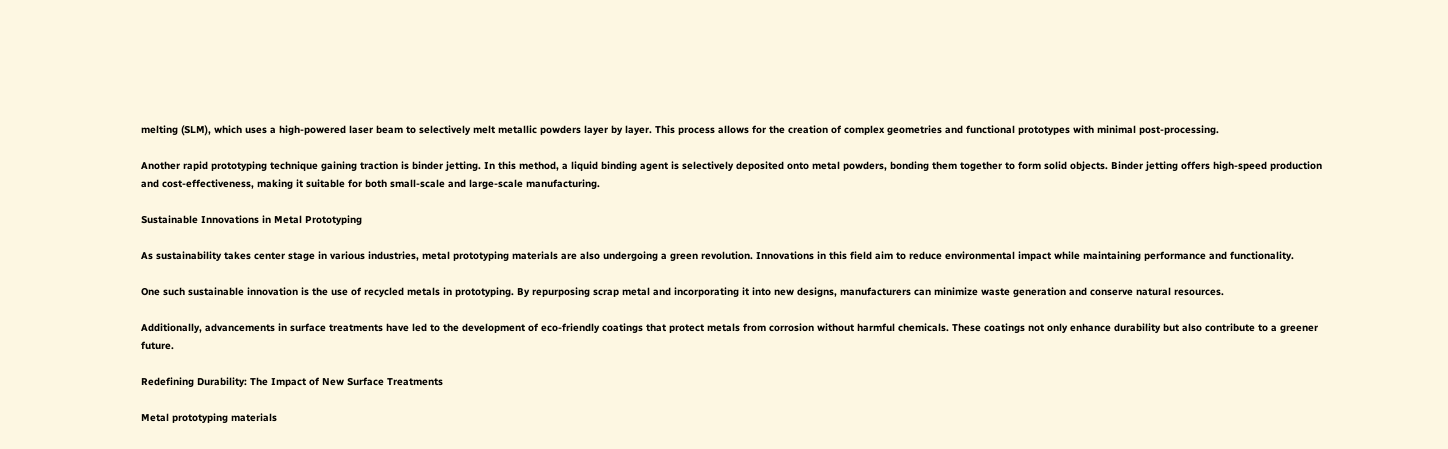melting (SLM), which uses a high-powered laser beam to selectively melt metallic powders layer by layer. This process allows for the creation of complex geometries and functional prototypes with minimal post-processing.

Another rapid prototyping technique gaining traction is binder jetting. In this method, a liquid binding agent is selectively deposited onto metal powders, bonding them together to form solid objects. Binder jetting offers high-speed production and cost-effectiveness, making it suitable for both small-scale and large-scale manufacturing.

Sustainable Innovations in Metal Prototyping

As sustainability takes center stage in various industries, metal prototyping materials are also undergoing a green revolution. Innovations in this field aim to reduce environmental impact while maintaining performance and functionality.

One such sustainable innovation is the use of recycled metals in prototyping. By repurposing scrap metal and incorporating it into new designs, manufacturers can minimize waste generation and conserve natural resources.

Additionally, advancements in surface treatments have led to the development of eco-friendly coatings that protect metals from corrosion without harmful chemicals. These coatings not only enhance durability but also contribute to a greener future.

Redefining Durability: The Impact of New Surface Treatments

Metal prototyping materials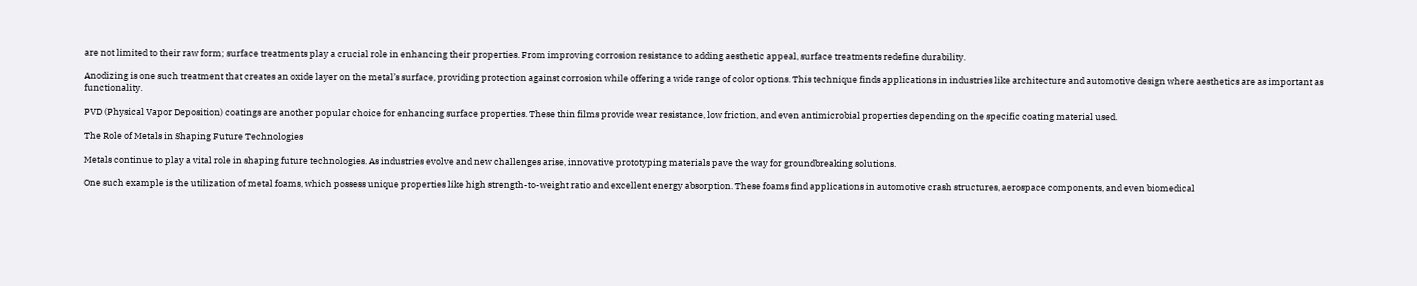are not limited to their raw form; surface treatments play a crucial role in enhancing their properties. From improving corrosion resistance to adding aesthetic appeal, surface treatments redefine durability.

Anodizing is one such treatment that creates an oxide layer on the metal’s surface, providing protection against corrosion while offering a wide range of color options. This technique finds applications in industries like architecture and automotive design where aesthetics are as important as functionality.

PVD (Physical Vapor Deposition) coatings are another popular choice for enhancing surface properties. These thin films provide wear resistance, low friction, and even antimicrobial properties depending on the specific coating material used.

The Role of Metals in Shaping Future Technologies

Metals continue to play a vital role in shaping future technologies. As industries evolve and new challenges arise, innovative prototyping materials pave the way for groundbreaking solutions.

One such example is the utilization of metal foams, which possess unique properties like high strength-to-weight ratio and excellent energy absorption. These foams find applications in automotive crash structures, aerospace components, and even biomedical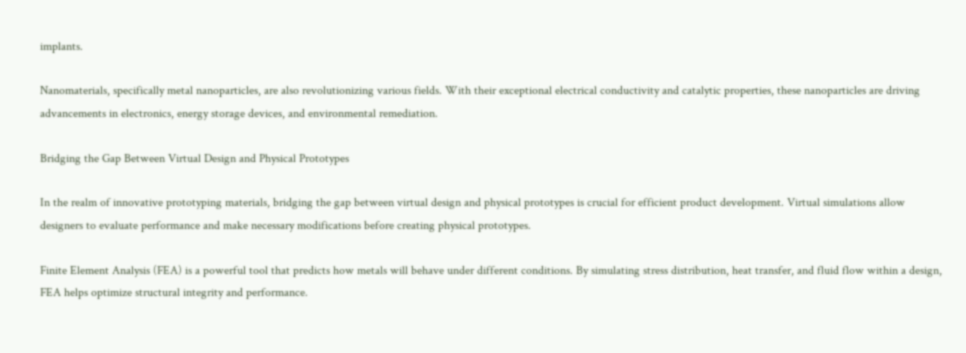implants.

Nanomaterials, specifically metal nanoparticles, are also revolutionizing various fields. With their exceptional electrical conductivity and catalytic properties, these nanoparticles are driving advancements in electronics, energy storage devices, and environmental remediation.

Bridging the Gap Between Virtual Design and Physical Prototypes

In the realm of innovative prototyping materials, bridging the gap between virtual design and physical prototypes is crucial for efficient product development. Virtual simulations allow designers to evaluate performance and make necessary modifications before creating physical prototypes.

Finite Element Analysis (FEA) is a powerful tool that predicts how metals will behave under different conditions. By simulating stress distribution, heat transfer, and fluid flow within a design, FEA helps optimize structural integrity and performance.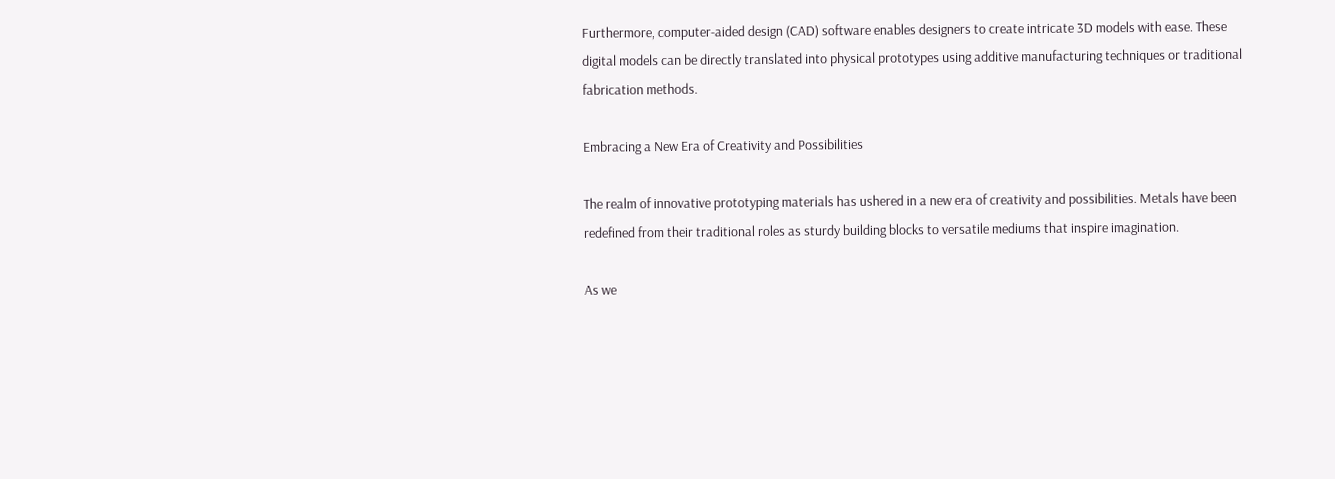Furthermore, computer-aided design (CAD) software enables designers to create intricate 3D models with ease. These digital models can be directly translated into physical prototypes using additive manufacturing techniques or traditional fabrication methods.

Embracing a New Era of Creativity and Possibilities

The realm of innovative prototyping materials has ushered in a new era of creativity and possibilities. Metals have been redefined from their traditional roles as sturdy building blocks to versatile mediums that inspire imagination.

As we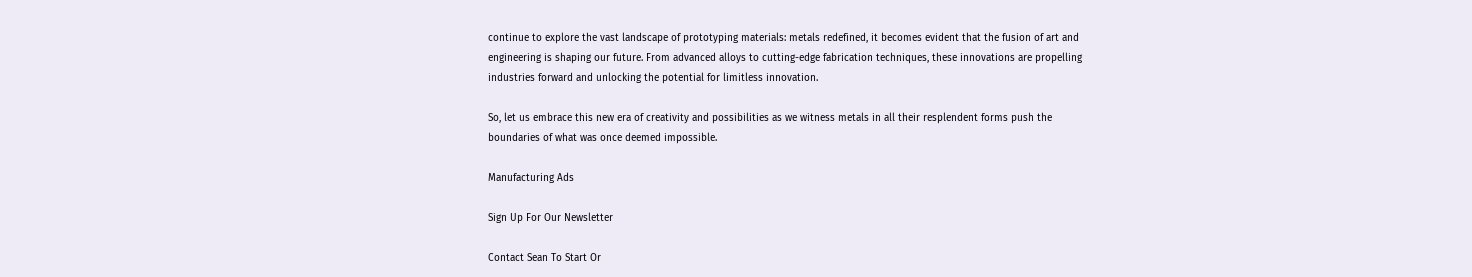continue to explore the vast landscape of prototyping materials: metals redefined, it becomes evident that the fusion of art and engineering is shaping our future. From advanced alloys to cutting-edge fabrication techniques, these innovations are propelling industries forward and unlocking the potential for limitless innovation.

So, let us embrace this new era of creativity and possibilities as we witness metals in all their resplendent forms push the boundaries of what was once deemed impossible.

Manufacturing Ads

Sign Up For Our Newsletter

Contact Sean To Start Or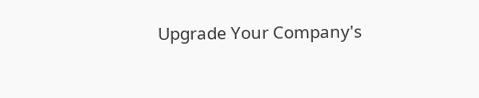Upgrade Your Company's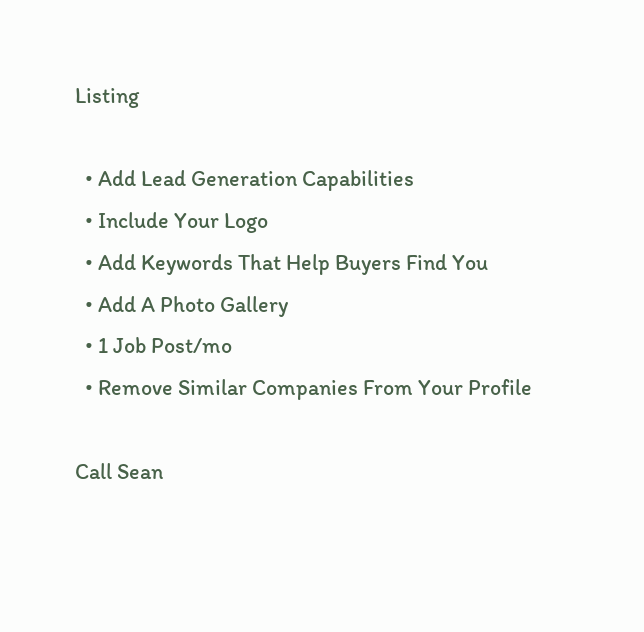Listing

  • Add Lead Generation Capabilities
  • Include Your Logo
  • Add Keywords That Help Buyers Find You
  • Add A Photo Gallery
  • 1 Job Post/mo
  • Remove Similar Companies From Your Profile

Call Sean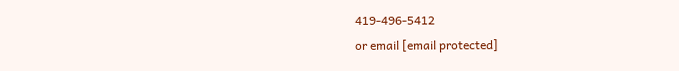419-496-5412
or email [email protected]